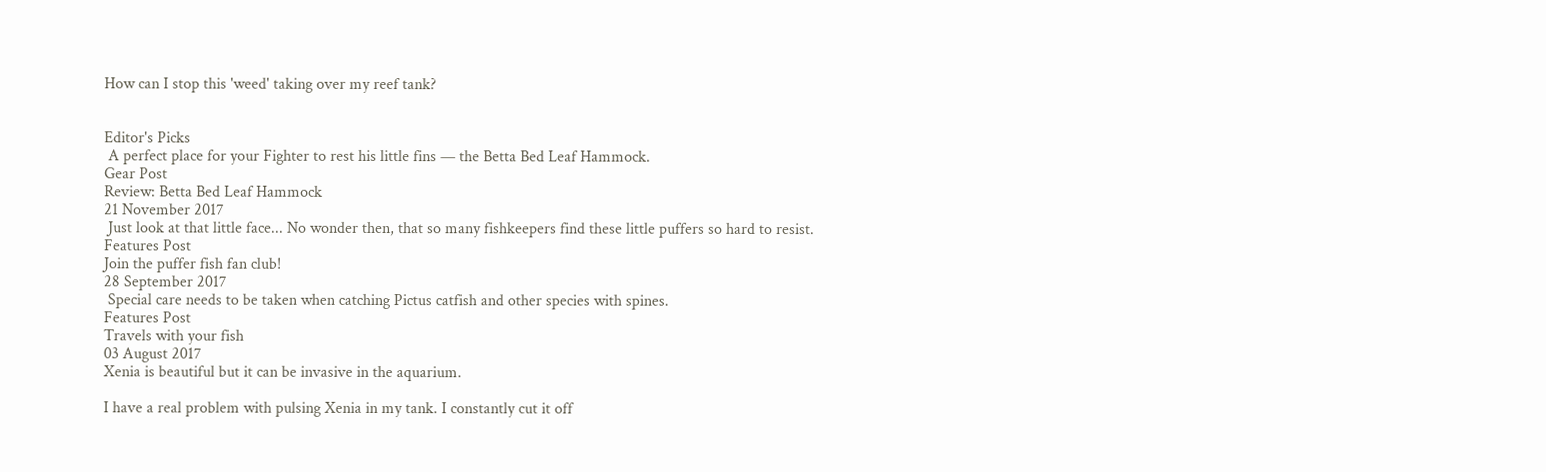How can I stop this 'weed' taking over my reef tank?


Editor's Picks
 A perfect place for your Fighter to rest his little fins — the Betta Bed Leaf Hammock.
Gear Post
Review: Betta Bed Leaf Hammock
21 November 2017
 Just look at that little face... No wonder then, that so many fishkeepers find these little puffers so hard to resist.
Features Post
Join the puffer fish fan club!
28 September 2017
 Special care needs to be taken when catching Pictus catfish and other species with spines.
Features Post
Travels with your fish
03 August 2017
Xenia is beautiful but it can be invasive in the aquarium.

I have a real problem with pulsing Xenia in my tank. I constantly cut it off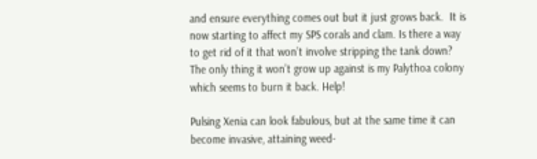and ensure everything comes out but it just grows back.  It is now starting to affect my SPS corals and clam. Is there a way to get rid of it that won’t involve stripping the tank down? The only thing it won’t grow up against is my Palythoa colony which seems to burn it back. Help!

Pulsing Xenia can look fabulous, but at the same time it can become invasive, attaining weed-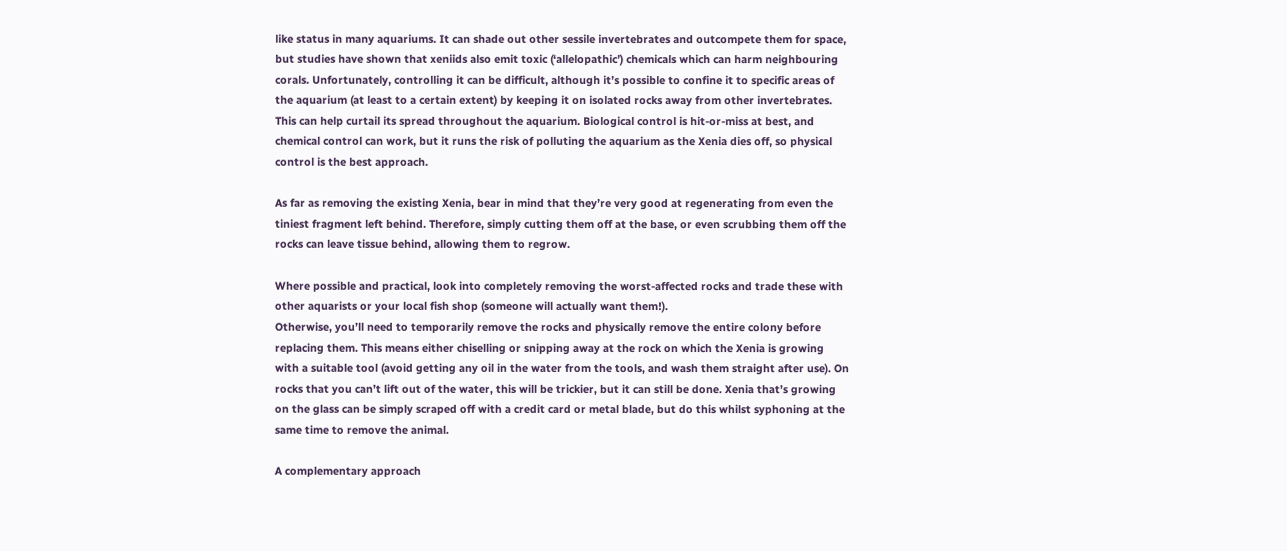like status in many aquariums. It can shade out other sessile invertebrates and outcompete them for space, but studies have shown that xeniids also emit toxic (‘allelopathic’) chemicals which can harm neighbouring corals. Unfortunately, controlling it can be difficult, although it’s possible to confine it to specific areas of the aquarium (at least to a certain extent) by keeping it on isolated rocks away from other invertebrates. This can help curtail its spread throughout the aquarium. Biological control is hit-or-miss at best, and chemical control can work, but it runs the risk of polluting the aquarium as the Xenia dies off, so physical control is the best approach.

As far as removing the existing Xenia, bear in mind that they’re very good at regenerating from even the tiniest fragment left behind. Therefore, simply cutting them off at the base, or even scrubbing them off the rocks can leave tissue behind, allowing them to regrow.

Where possible and practical, look into completely removing the worst-affected rocks and trade these with other aquarists or your local fish shop (someone will actually want them!).
Otherwise, you’ll need to temporarily remove the rocks and physically remove the entire colony before replacing them. This means either chiselling or snipping away at the rock on which the Xenia is growing with a suitable tool (avoid getting any oil in the water from the tools, and wash them straight after use). On rocks that you can’t lift out of the water, this will be trickier, but it can still be done. Xenia that’s growing on the glass can be simply scraped off with a credit card or metal blade, but do this whilst syphoning at the same time to remove the animal.

A complementary approach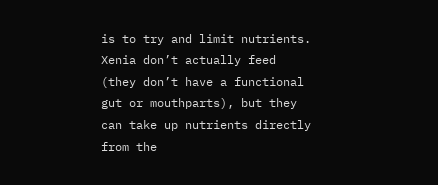is to try and limit nutrients. Xenia don’t actually feed (they don’t have a functional gut or mouthparts), but they can take up nutrients directly from the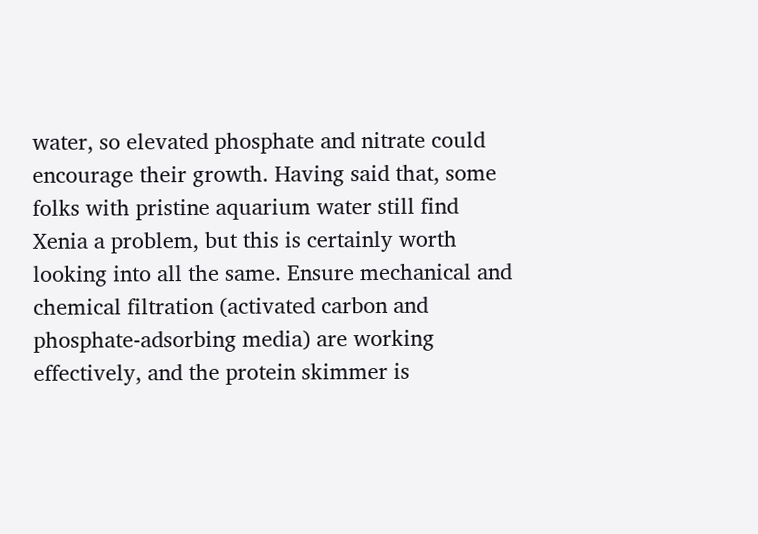water, so elevated phosphate and nitrate could encourage their growth. Having said that, some folks with pristine aquarium water still find Xenia a problem, but this is certainly worth looking into all the same. Ensure mechanical and chemical filtration (activated carbon and phosphate-adsorbing media) are working effectively, and the protein skimmer is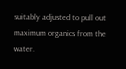suitably adjusted to pull out maximum organics from the water.